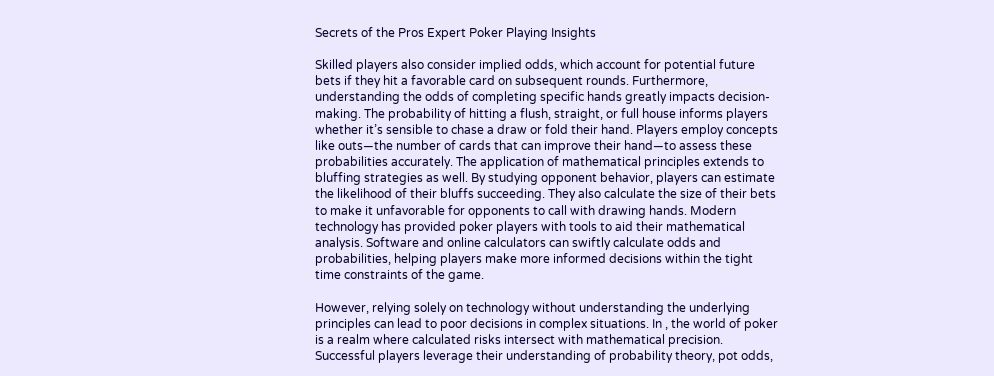Secrets of the Pros Expert Poker Playing Insights

Skilled players also consider implied odds, which account for potential future bets if they hit a favorable card on subsequent rounds. Furthermore, understanding the odds of completing specific hands greatly impacts decision-making. The probability of hitting a flush, straight, or full house informs players whether it’s sensible to chase a draw or fold their hand. Players employ concepts like outs—the number of cards that can improve their hand—to assess these probabilities accurately. The application of mathematical principles extends to bluffing strategies as well. By studying opponent behavior, players can estimate the likelihood of their bluffs succeeding. They also calculate the size of their bets to make it unfavorable for opponents to call with drawing hands. Modern technology has provided poker players with tools to aid their mathematical analysis. Software and online calculators can swiftly calculate odds and probabilities, helping players make more informed decisions within the tight time constraints of the game.

However, relying solely on technology without understanding the underlying principles can lead to poor decisions in complex situations. In , the world of poker is a realm where calculated risks intersect with mathematical precision. Successful players leverage their understanding of probability theory, pot odds,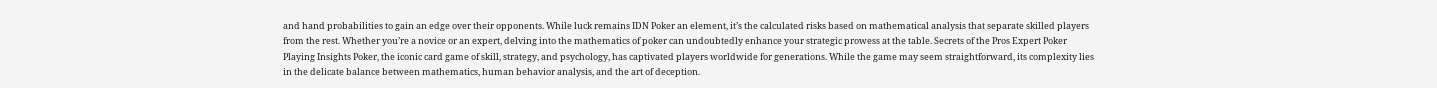and hand probabilities to gain an edge over their opponents. While luck remains IDN Poker an element, it’s the calculated risks based on mathematical analysis that separate skilled players from the rest. Whether you’re a novice or an expert, delving into the mathematics of poker can undoubtedly enhance your strategic prowess at the table. Secrets of the Pros Expert Poker Playing Insights Poker, the iconic card game of skill, strategy, and psychology, has captivated players worldwide for generations. While the game may seem straightforward, its complexity lies in the delicate balance between mathematics, human behavior analysis, and the art of deception.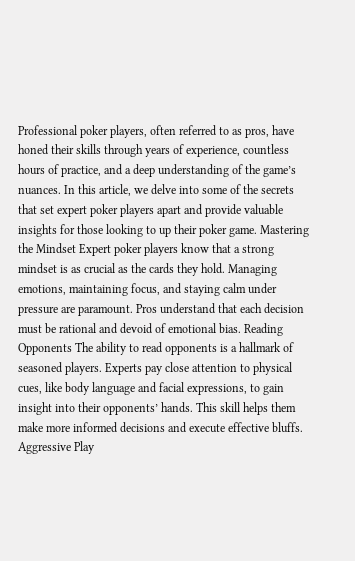Professional poker players, often referred to as pros, have honed their skills through years of experience, countless hours of practice, and a deep understanding of the game’s nuances. In this article, we delve into some of the secrets that set expert poker players apart and provide valuable insights for those looking to up their poker game. Mastering the Mindset Expert poker players know that a strong mindset is as crucial as the cards they hold. Managing emotions, maintaining focus, and staying calm under pressure are paramount. Pros understand that each decision must be rational and devoid of emotional bias. Reading Opponents The ability to read opponents is a hallmark of seasoned players. Experts pay close attention to physical cues, like body language and facial expressions, to gain insight into their opponents’ hands. This skill helps them make more informed decisions and execute effective bluffs. Aggressive Play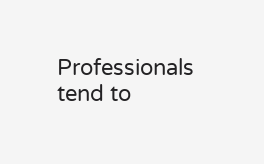Professionals tend to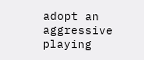adopt an aggressive playing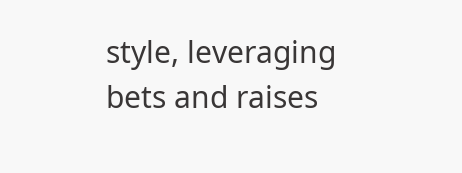style, leveraging bets and raises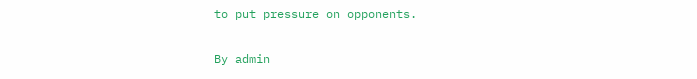to put pressure on opponents.

By admin